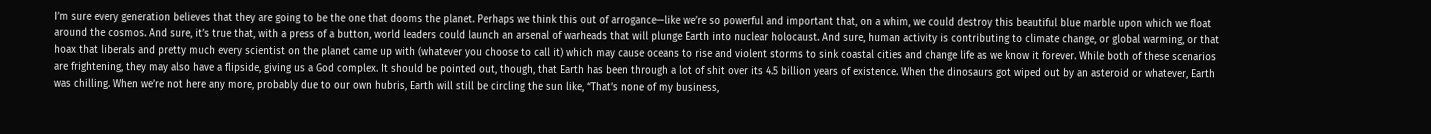I’m sure every generation believes that they are going to be the one that dooms the planet. Perhaps we think this out of arrogance—like we’re so powerful and important that, on a whim, we could destroy this beautiful blue marble upon which we float around the cosmos. And sure, it’s true that, with a press of a button, world leaders could launch an arsenal of warheads that will plunge Earth into nuclear holocaust. And sure, human activity is contributing to climate change, or global warming, or that hoax that liberals and pretty much every scientist on the planet came up with (whatever you choose to call it) which may cause oceans to rise and violent storms to sink coastal cities and change life as we know it forever. While both of these scenarios are frightening, they may also have a flipside, giving us a God complex. It should be pointed out, though, that Earth has been through a lot of shit over its 4.5 billion years of existence. When the dinosaurs got wiped out by an asteroid or whatever, Earth was chilling. When we’re not here any more, probably due to our own hubris, Earth will still be circling the sun like, “That’s none of my business,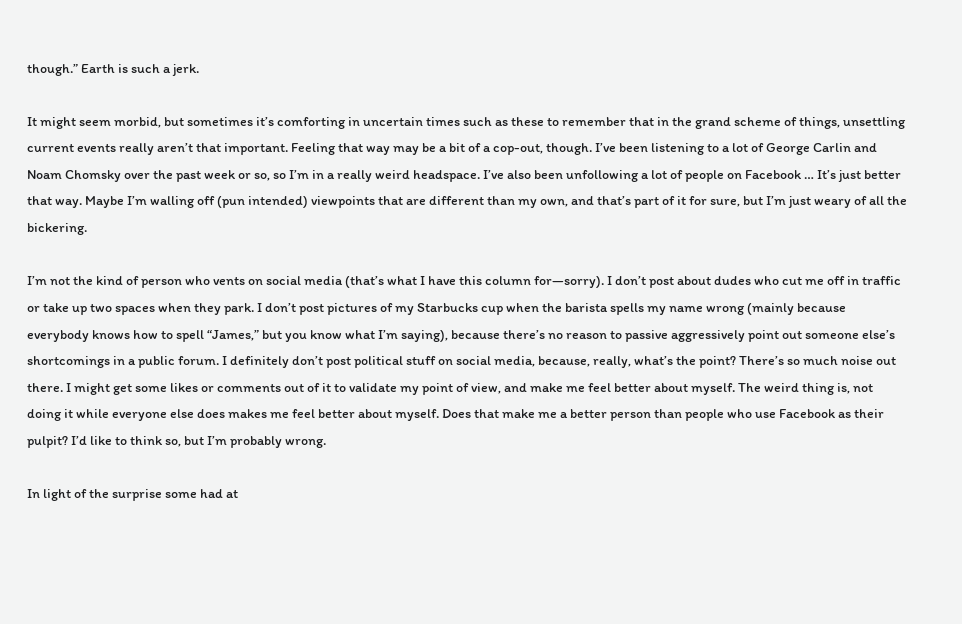though.” Earth is such a jerk.

It might seem morbid, but sometimes it’s comforting in uncertain times such as these to remember that in the grand scheme of things, unsettling current events really aren’t that important. Feeling that way may be a bit of a cop-out, though. I’ve been listening to a lot of George Carlin and Noam Chomsky over the past week or so, so I’m in a really weird headspace. I’ve also been unfollowing a lot of people on Facebook … It’s just better that way. Maybe I’m walling off (pun intended) viewpoints that are different than my own, and that’s part of it for sure, but I’m just weary of all the bickering.

I’m not the kind of person who vents on social media (that’s what I have this column for—sorry). I don’t post about dudes who cut me off in traffic or take up two spaces when they park. I don’t post pictures of my Starbucks cup when the barista spells my name wrong (mainly because everybody knows how to spell “James,” but you know what I’m saying), because there’s no reason to passive aggressively point out someone else’s shortcomings in a public forum. I definitely don’t post political stuff on social media, because, really, what’s the point? There’s so much noise out there. I might get some likes or comments out of it to validate my point of view, and make me feel better about myself. The weird thing is, not doing it while everyone else does makes me feel better about myself. Does that make me a better person than people who use Facebook as their pulpit? I’d like to think so, but I’m probably wrong.

In light of the surprise some had at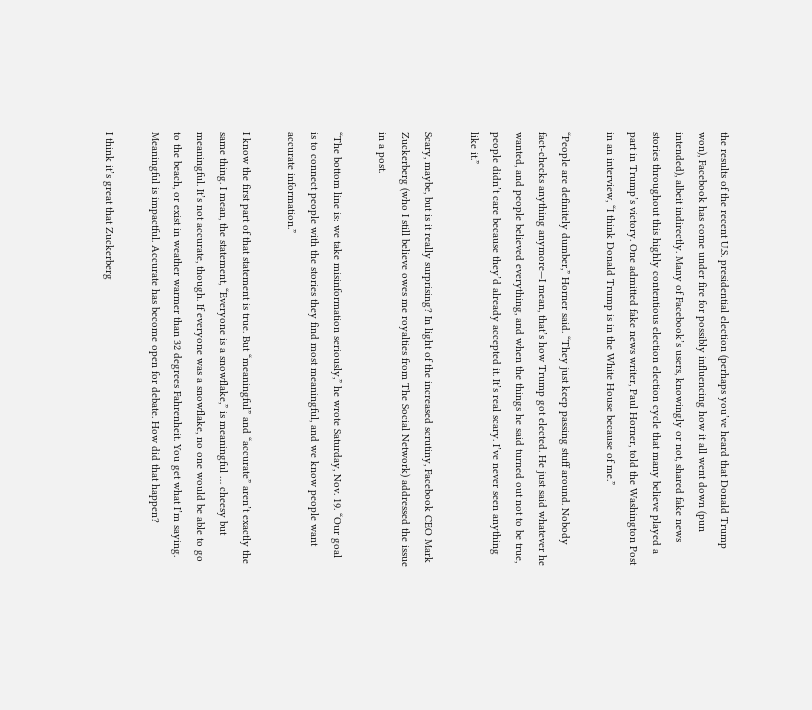the results of the recent U.S. presidential election (perhaps you’ve heard that Donald Trump won), Facebook has come under fire for possibly influencing how it all went down (pun intended), albeit indirectly. Many of Facebook’s users, knowingly or not, shared fake news stories throughout this highly contentious election election cycle that many believe played a part in Trump’s victory. One admitted fake news writer, Paul Horner, told the Washington Post in an interview, “I think Donald Trump is in the White House because of me.”

“People are definitely dumber,” Horner said. “They just keep passing stuff around. Nobody fact-checks anything anymore—I mean, that’s how Trump got elected. He just said whatever he wanted, and people believed everything, and when the things he said turned out not to be true, people didn’t care because they’d already accepted it. It’s real scary. I’ve never seen anything like it.”

Scary, maybe, but is it really surprising? In light of the increased scrutiny, Facebook CEO Mark Zuckerberg (who I still believe owes me royalties from The Social Network) addressed the issue in a post.

“The bottom line is: we take misinformation seriously,” he wrote Saturday, Nov. 19. “Our goal is to connect people with the stories they find most meaningful, and we know people want accurate information.”

I know the first part of that statement is true. But “meaningful” and “accurate” aren’t exactly the same thing. I mean, the statement, “Everyone is a snowflake,” is meaningful … cheesy but meaningful. It’s not accurate, though. If everyone was a snowflake, no one would be able to go to the beach, or exist in weather warmer than 32 degrees Fahrenheit. You get what I’m saying. Meaningful is impactful. Accurate has become open for debate. How did that happen?

I think it’s great that Zuckerberg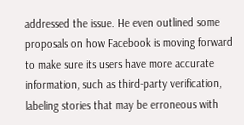addressed the issue. He even outlined some proposals on how Facebook is moving forward to make sure its users have more accurate information, such as third-party verification, labeling stories that may be erroneous with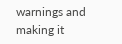warnings and making it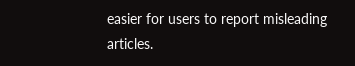easier for users to report misleading articles.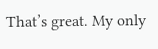That’s great. My only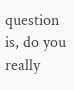question is, do you really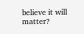believe it will matter?